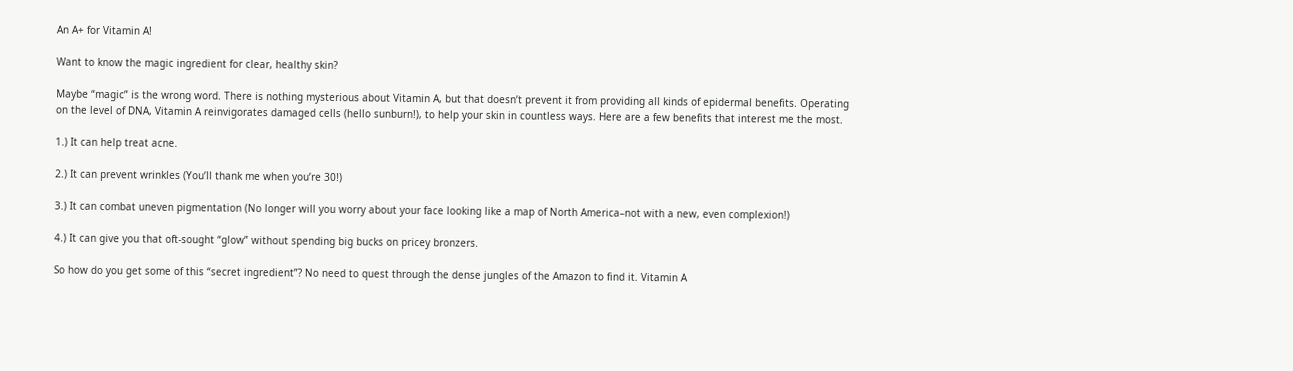An A+ for Vitamin A!

Want to know the magic ingredient for clear, healthy skin?

Maybe “magic” is the wrong word. There is nothing mysterious about Vitamin A, but that doesn’t prevent it from providing all kinds of epidermal benefits. Operating on the level of DNA, Vitamin A reinvigorates damaged cells (hello sunburn!), to help your skin in countless ways. Here are a few benefits that interest me the most.

1.) It can help treat acne.

2.) It can prevent wrinkles (You’ll thank me when you’re 30!)

3.) It can combat uneven pigmentation (No longer will you worry about your face looking like a map of North America–not with a new, even complexion!)

4.) It can give you that oft-sought “glow” without spending big bucks on pricey bronzers.

So how do you get some of this “secret ingredient”? No need to quest through the dense jungles of the Amazon to find it. Vitamin A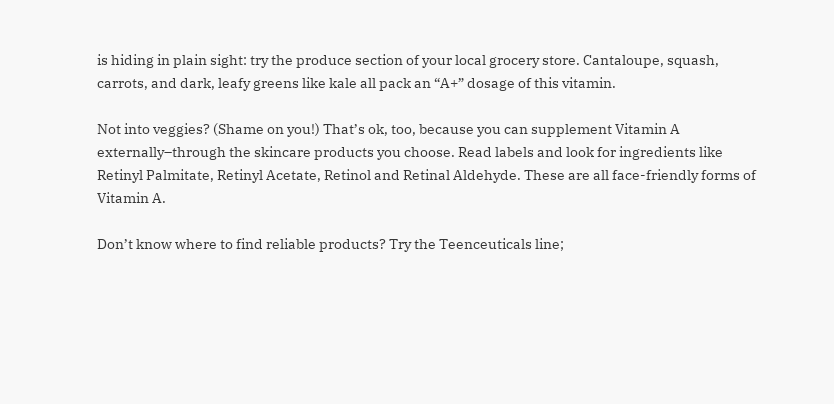is hiding in plain sight: try the produce section of your local grocery store. Cantaloupe, squash, carrots, and dark, leafy greens like kale all pack an “A+” dosage of this vitamin.

Not into veggies? (Shame on you!) That’s ok, too, because you can supplement Vitamin A externally–through the skincare products you choose. Read labels and look for ingredients like Retinyl Palmitate, Retinyl Acetate, Retinol and Retinal Aldehyde. These are all face-friendly forms of Vitamin A.

Don’t know where to find reliable products? Try the Teenceuticals line;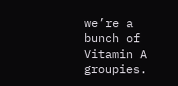we’re a bunch of Vitamin A groupies.